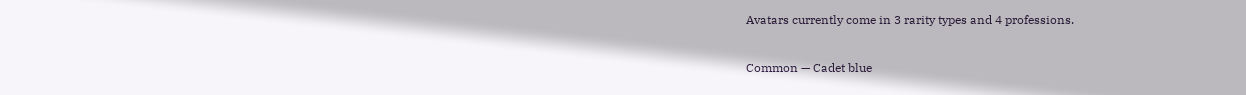Avatars currently come in 3 rarity types and 4 professions.

Common — Cadet blue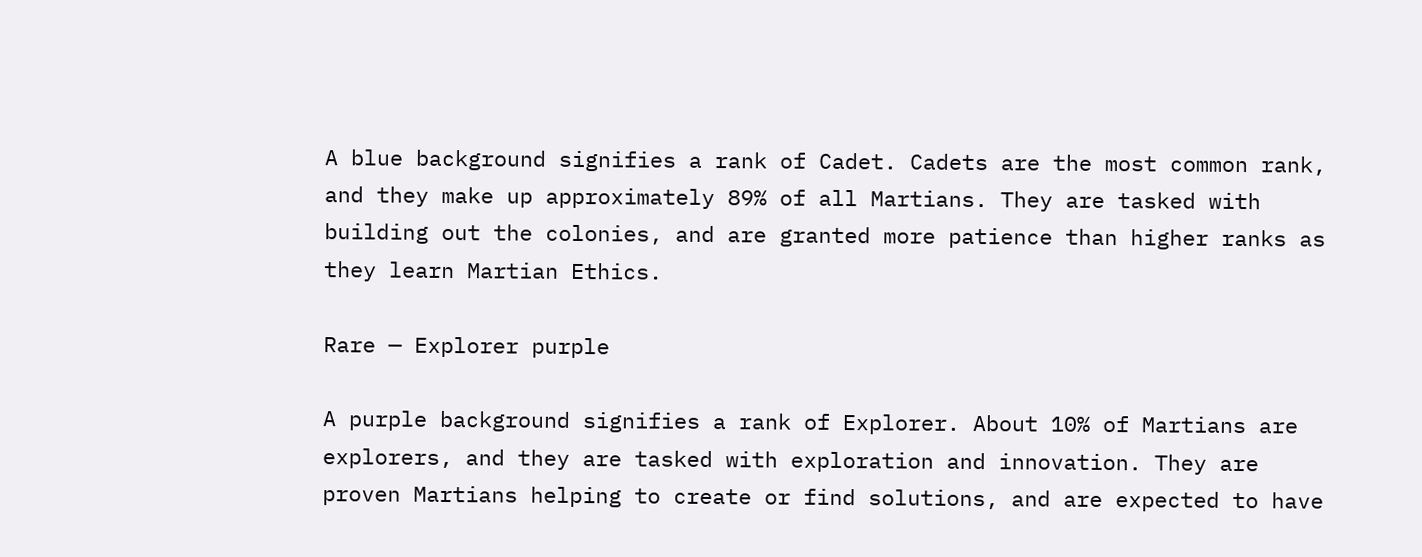A blue background signifies a rank of Cadet. Cadets are the most common rank, and they make up approximately 89% of all Martians. They are tasked with building out the colonies, and are granted more patience than higher ranks as they learn Martian Ethics.

Rare — Explorer purple

A purple background signifies a rank of Explorer. About 10% of Martians are explorers, and they are tasked with exploration and innovation. They are proven Martians helping to create or find solutions, and are expected to have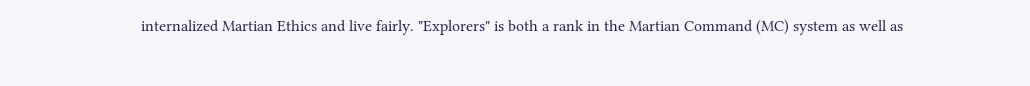internalized Martian Ethics and live fairly. "Explorers" is both a rank in the Martian Command (MC) system as well as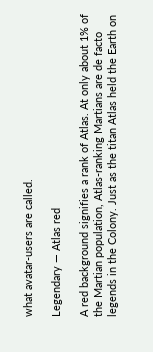what avatar-users are called.

Legendary — Atlas red

A red background signifies a rank of Atlas. At only about 1% of the Martian population, Atlas-ranking Martians are de facto legends in the Colony. Just as the titan Atlas held the Earth on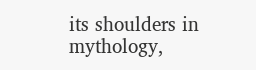its shoulders in mythology,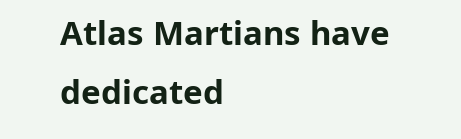Atlas Martians have dedicated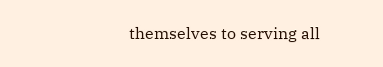themselves to serving all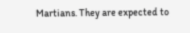Martians. They are expected to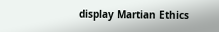display Martian Ethics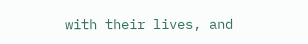with their lives, and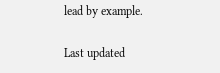lead by example.

Last updated